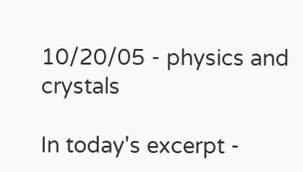10/20/05 - physics and crystals

In today's excerpt -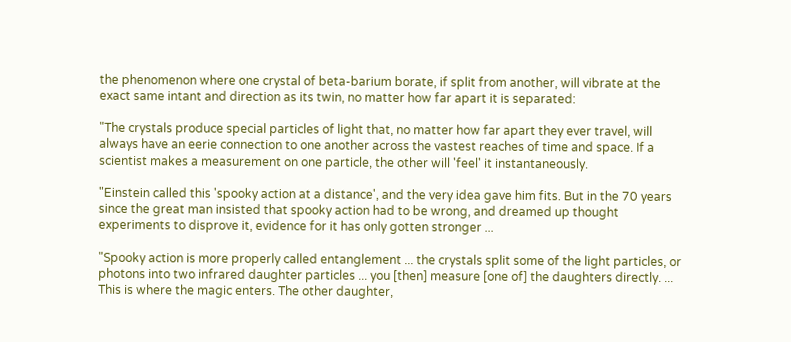the phenomenon where one crystal of beta-barium borate, if split from another, will vibrate at the exact same intant and direction as its twin, no matter how far apart it is separated:

"The crystals produce special particles of light that, no matter how far apart they ever travel, will always have an eerie connection to one another across the vastest reaches of time and space. If a scientist makes a measurement on one particle, the other will 'feel' it instantaneously.

"Einstein called this 'spooky action at a distance', and the very idea gave him fits. But in the 70 years since the great man insisted that spooky action had to be wrong, and dreamed up thought experiments to disprove it, evidence for it has only gotten stronger ...

"Spooky action is more properly called entanglement ... the crystals split some of the light particles, or photons into two infrared daughter particles ... you [then] measure [one of] the daughters directly. ... This is where the magic enters. The other daughter,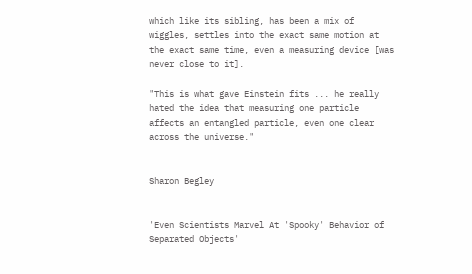which like its sibling, has been a mix of wiggles, settles into the exact same motion at the exact same time, even a measuring device [was never close to it].

"This is what gave Einstein fits ... he really hated the idea that measuring one particle affects an entangled particle, even one clear across the universe."


Sharon Begley


'Even Scientists Marvel At 'Spooky' Behavior of Separated Objects'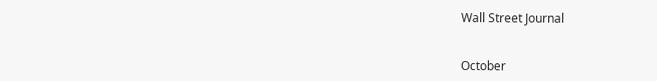Wall Street Journal


October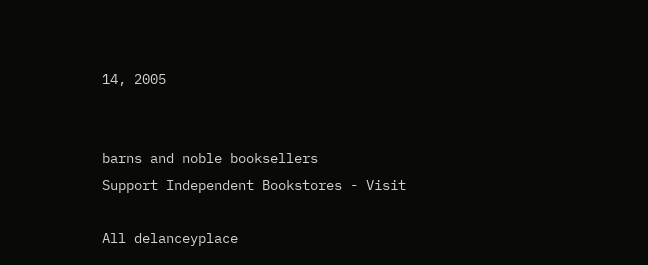14, 2005


barns and noble booksellers
Support Independent Bookstores - Visit

All delanceyplace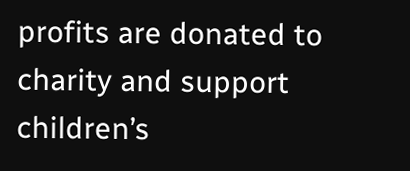profits are donated to charity and support children’s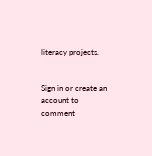literacy projects.


Sign in or create an account to comment